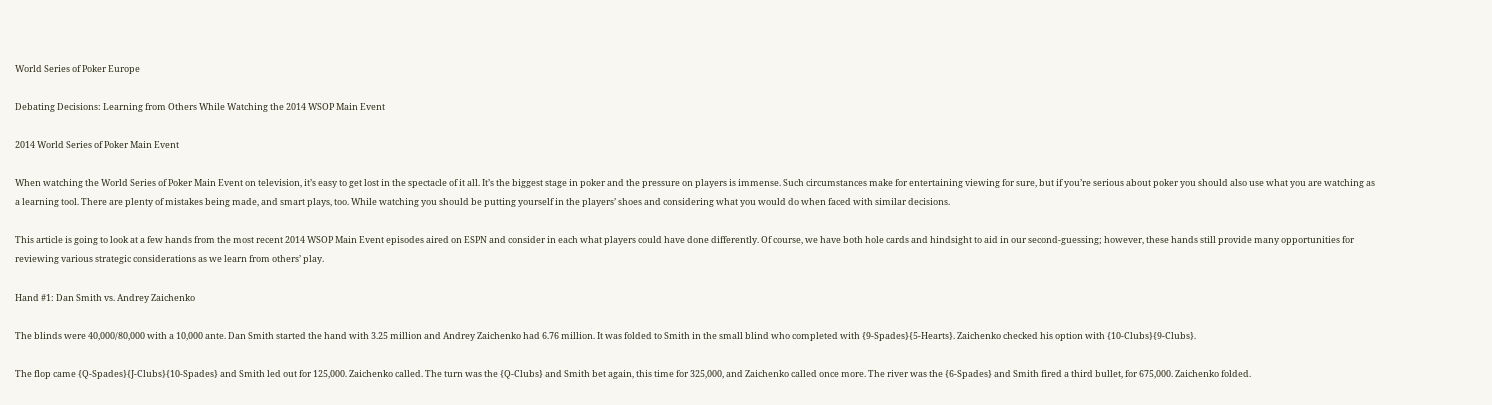World Series of Poker Europe

Debating Decisions: Learning from Others While Watching the 2014 WSOP Main Event

2014 World Series of Poker Main Event

When watching the World Series of Poker Main Event on television, it’s easy to get lost in the spectacle of it all. It’s the biggest stage in poker and the pressure on players is immense. Such circumstances make for entertaining viewing for sure, but if you’re serious about poker you should also use what you are watching as a learning tool. There are plenty of mistakes being made, and smart plays, too. While watching you should be putting yourself in the players’ shoes and considering what you would do when faced with similar decisions.

This article is going to look at a few hands from the most recent 2014 WSOP Main Event episodes aired on ESPN and consider in each what players could have done differently. Of course, we have both hole cards and hindsight to aid in our second-guessing; however, these hands still provide many opportunities for reviewing various strategic considerations as we learn from others’ play.

Hand #1: Dan Smith vs. Andrey Zaichenko

The blinds were 40,000/80,000 with a 10,000 ante. Dan Smith started the hand with 3.25 million and Andrey Zaichenko had 6.76 million. It was folded to Smith in the small blind who completed with {9-Spades}{5-Hearts}. Zaichenko checked his option with {10-Clubs}{9-Clubs}.

The flop came {Q-Spades}{J-Clubs}{10-Spades} and Smith led out for 125,000. Zaichenko called. The turn was the {Q-Clubs} and Smith bet again, this time for 325,000, and Zaichenko called once more. The river was the {6-Spades} and Smith fired a third bullet, for 675,000. Zaichenko folded.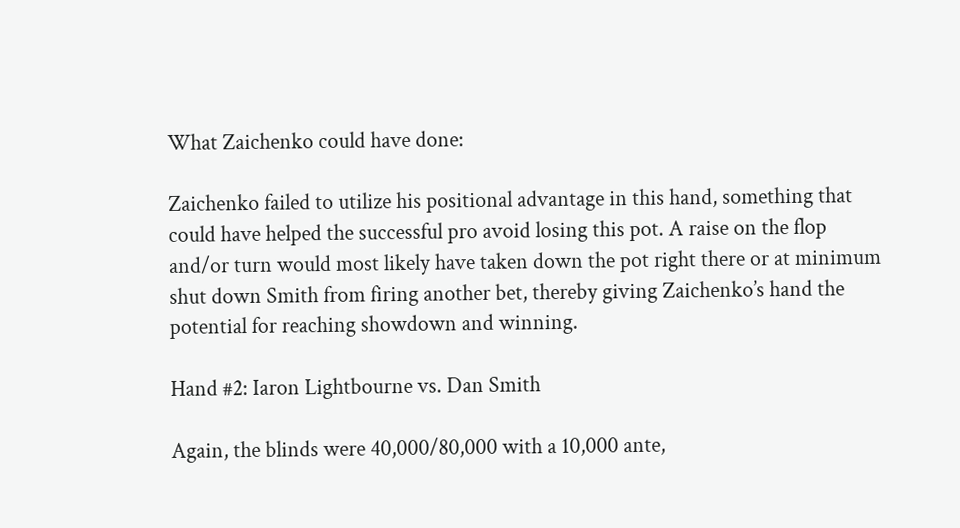What Zaichenko could have done:

Zaichenko failed to utilize his positional advantage in this hand, something that could have helped the successful pro avoid losing this pot. A raise on the flop and/or turn would most likely have taken down the pot right there or at minimum shut down Smith from firing another bet, thereby giving Zaichenko’s hand the potential for reaching showdown and winning.

Hand #2: Iaron Lightbourne vs. Dan Smith

Again, the blinds were 40,000/80,000 with a 10,000 ante,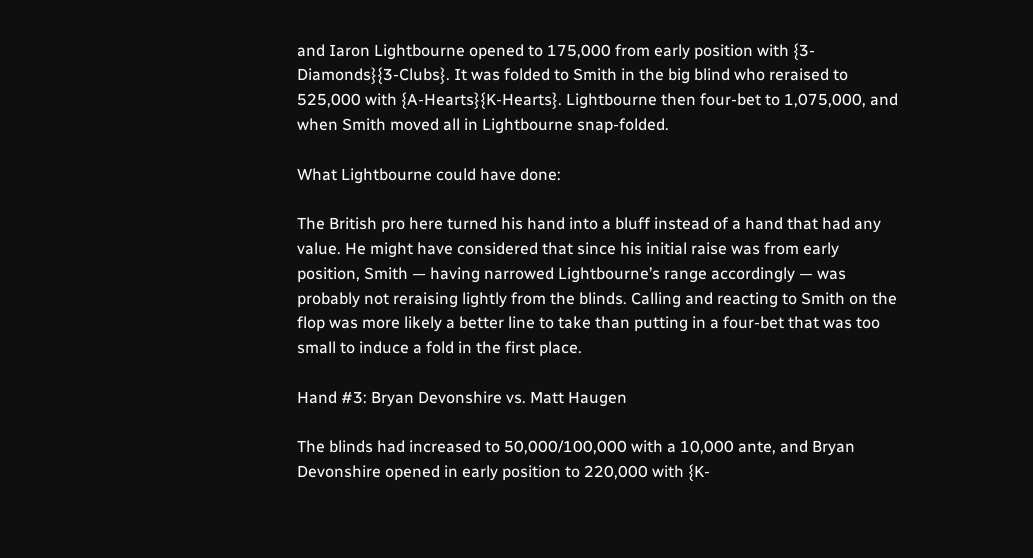and Iaron Lightbourne opened to 175,000 from early position with {3-Diamonds}{3-Clubs}. It was folded to Smith in the big blind who reraised to 525,000 with {A-Hearts}{K-Hearts}. Lightbourne then four-bet to 1,075,000, and when Smith moved all in Lightbourne snap-folded.

What Lightbourne could have done:

The British pro here turned his hand into a bluff instead of a hand that had any value. He might have considered that since his initial raise was from early position, Smith — having narrowed Lightbourne’s range accordingly — was probably not reraising lightly from the blinds. Calling and reacting to Smith on the flop was more likely a better line to take than putting in a four-bet that was too small to induce a fold in the first place.

Hand #3: Bryan Devonshire vs. Matt Haugen

The blinds had increased to 50,000/100,000 with a 10,000 ante, and Bryan Devonshire opened in early position to 220,000 with {K-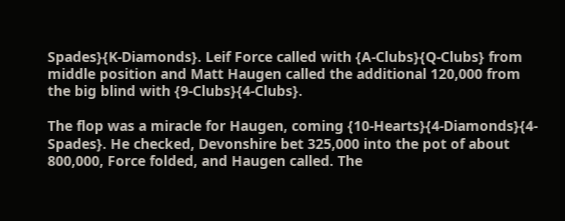Spades}{K-Diamonds}. Leif Force called with {A-Clubs}{Q-Clubs} from middle position and Matt Haugen called the additional 120,000 from the big blind with {9-Clubs}{4-Clubs}.

The flop was a miracle for Haugen, coming {10-Hearts}{4-Diamonds}{4-Spades}. He checked, Devonshire bet 325,000 into the pot of about 800,000, Force folded, and Haugen called. The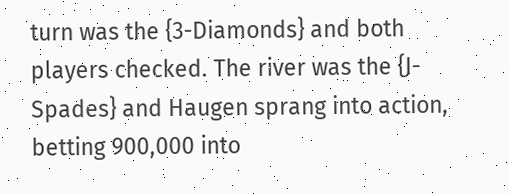turn was the {3-Diamonds} and both players checked. The river was the {J-Spades} and Haugen sprang into action, betting 900,000 into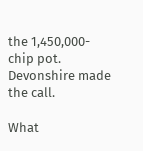the 1,450,000-chip pot. Devonshire made the call.

What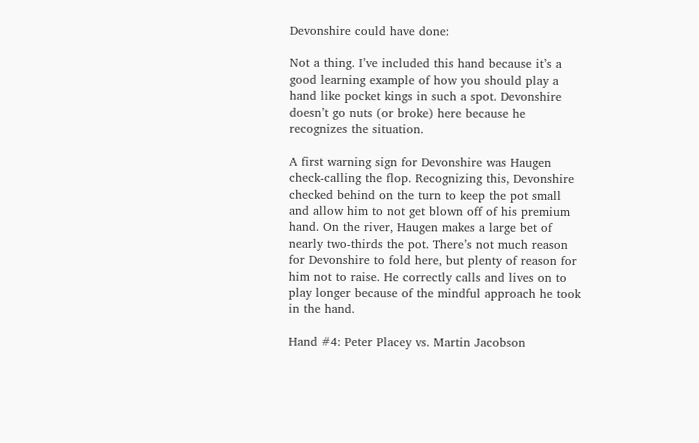Devonshire could have done:

Not a thing. I’ve included this hand because it’s a good learning example of how you should play a hand like pocket kings in such a spot. Devonshire doesn’t go nuts (or broke) here because he recognizes the situation.

A first warning sign for Devonshire was Haugen check-calling the flop. Recognizing this, Devonshire checked behind on the turn to keep the pot small and allow him to not get blown off of his premium hand. On the river, Haugen makes a large bet of nearly two-thirds the pot. There’s not much reason for Devonshire to fold here, but plenty of reason for him not to raise. He correctly calls and lives on to play longer because of the mindful approach he took in the hand.

Hand #4: Peter Placey vs. Martin Jacobson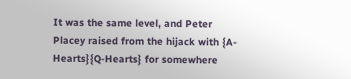It was the same level, and Peter Placey raised from the hijack with {A-Hearts}{Q-Hearts} for somewhere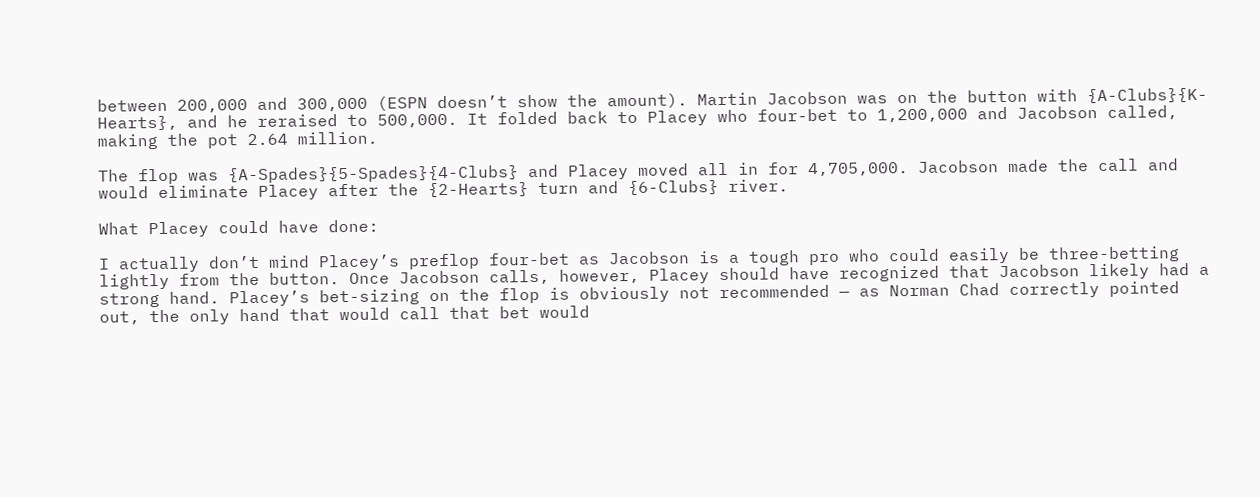between 200,000 and 300,000 (ESPN doesn’t show the amount). Martin Jacobson was on the button with {A-Clubs}{K-Hearts}, and he reraised to 500,000. It folded back to Placey who four-bet to 1,200,000 and Jacobson called, making the pot 2.64 million.

The flop was {A-Spades}{5-Spades}{4-Clubs} and Placey moved all in for 4,705,000. Jacobson made the call and would eliminate Placey after the {2-Hearts} turn and {6-Clubs} river.

What Placey could have done:

I actually don’t mind Placey’s preflop four-bet as Jacobson is a tough pro who could easily be three-betting lightly from the button. Once Jacobson calls, however, Placey should have recognized that Jacobson likely had a strong hand. Placey’s bet-sizing on the flop is obviously not recommended — as Norman Chad correctly pointed out, the only hand that would call that bet would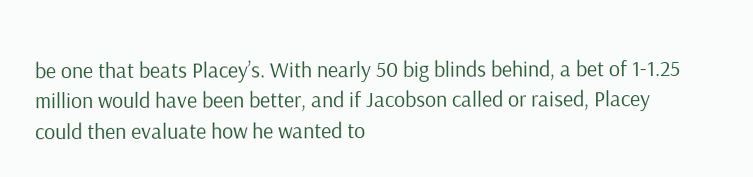be one that beats Placey’s. With nearly 50 big blinds behind, a bet of 1-1.25 million would have been better, and if Jacobson called or raised, Placey could then evaluate how he wanted to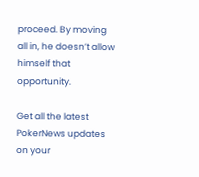proceed. By moving all in, he doesn’t allow himself that opportunity.

Get all the latest PokerNews updates on your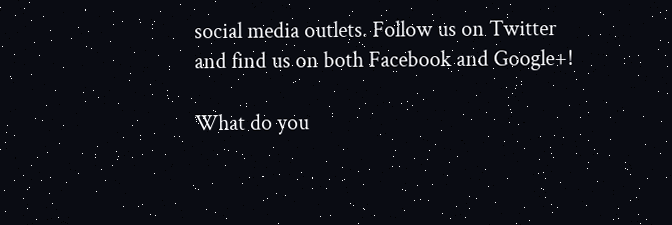social media outlets. Follow us on Twitter and find us on both Facebook and Google+!

What do you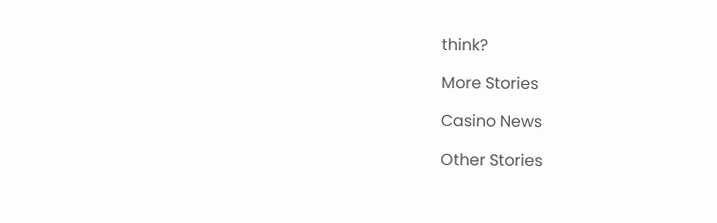think?

More Stories

Casino News

Other Stories